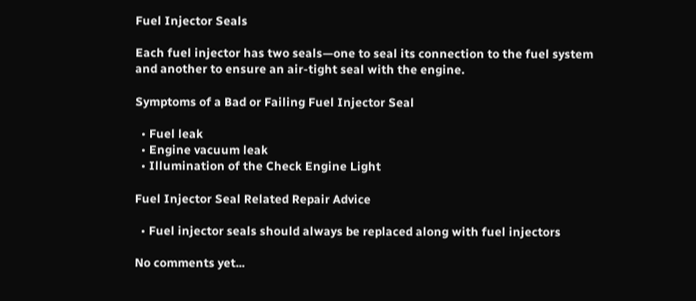Fuel Injector Seals

Each fuel injector has two seals—one to seal its connection to the fuel system and another to ensure an air-tight seal with the engine.

Symptoms of a Bad or Failing Fuel Injector Seal

  • Fuel leak
  • Engine vacuum leak
  • Illumination of the Check Engine Light

Fuel Injector Seal Related Repair Advice

  • Fuel injector seals should always be replaced along with fuel injectors

No comments yet...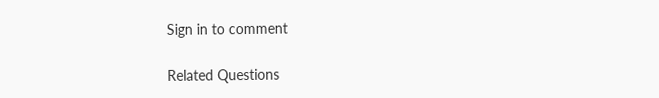Sign in to comment

Related Questions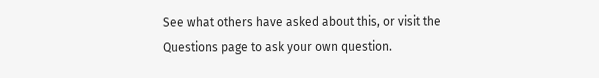See what others have asked about this, or visit the Questions page to ask your own question.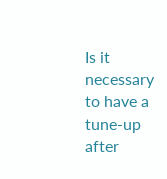Is it necessary to have a tune-up after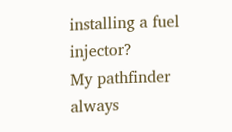installing a fuel injector?
My pathfinder always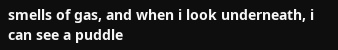smells of gas, and when i look underneath, i can see a puddle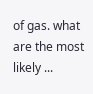of gas. what are the most likely ...